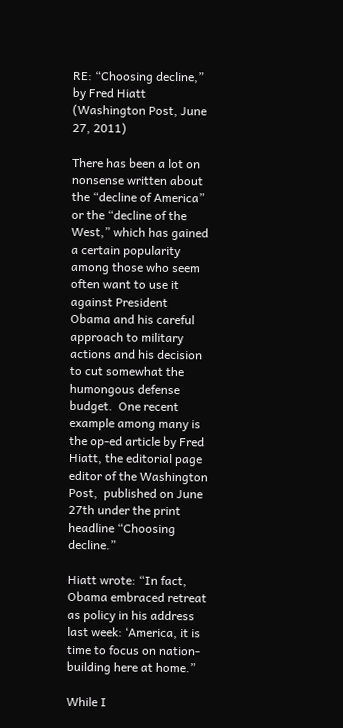RE: “Choosing decline,” by Fred Hiatt (Washington Post, June 27, 2011)

There has been a lot on nonsense written about the “decline of America” or the “decline of the West,” which has gained a certain popularity among those who seem often want to use it against President Obama and his careful approach to military actions and his decision to cut somewhat the humongous defense budget.  One recent example among many is the op-ed article by Fred Hiatt, the editorial page editor of the Washington Post,  published on June 27th under the print headline “Choosing decline.”

Hiatt wrote: “In fact, Obama embraced retreat as policy in his address last week: ‘America, it is time to focus on nation-building here at home.”

While I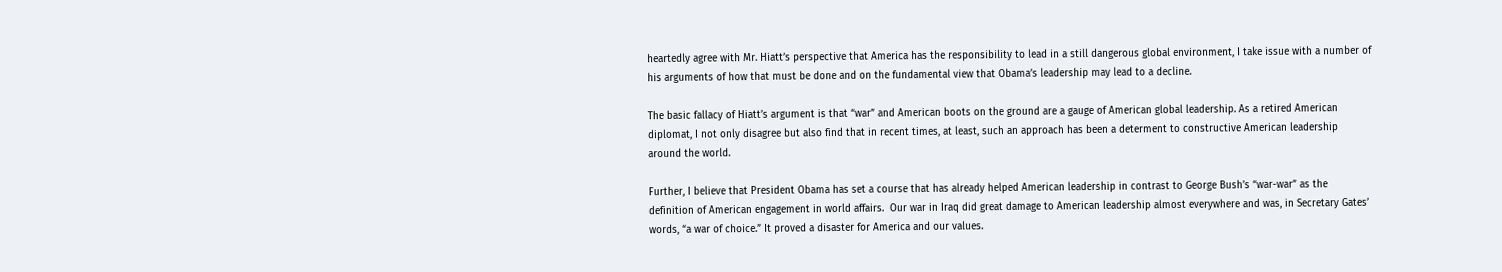heartedly agree with Mr. Hiatt’s perspective that America has the responsibility to lead in a still dangerous global environment, I take issue with a number of his arguments of how that must be done and on the fundamental view that Obama’s leadership may lead to a decline.

The basic fallacy of Hiatt’s argument is that “war” and American boots on the ground are a gauge of American global leadership. As a retired American diplomat, I not only disagree but also find that in recent times, at least, such an approach has been a determent to constructive American leadership around the world.

Further, I believe that President Obama has set a course that has already helped American leadership in contrast to George Bush’s “war-war” as the definition of American engagement in world affairs.  Our war in Iraq did great damage to American leadership almost everywhere and was, in Secretary Gates’ words, “a war of choice.” It proved a disaster for America and our values.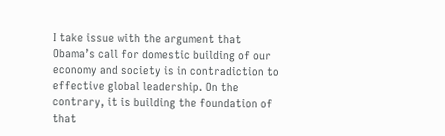I take issue with the argument that Obama’s call for domestic building of our economy and society is in contradiction to effective global leadership. On the contrary, it is building the foundation of that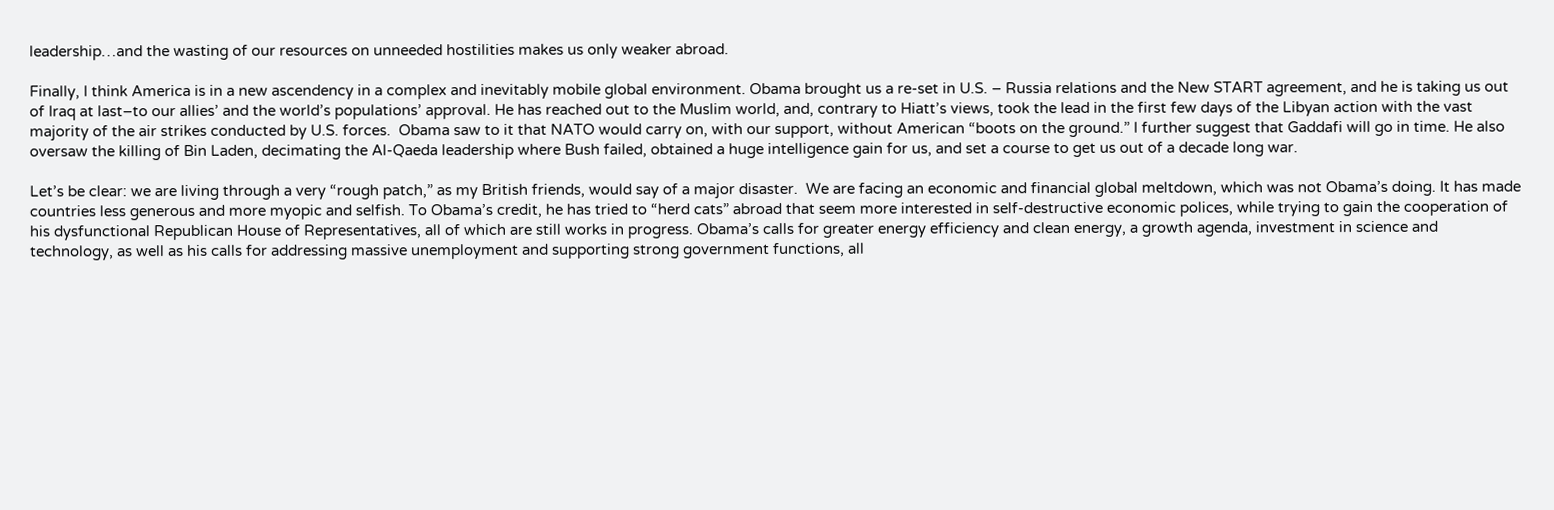leadership…and the wasting of our resources on unneeded hostilities makes us only weaker abroad.

Finally, I think America is in a new ascendency in a complex and inevitably mobile global environment. Obama brought us a re-set in U.S. – Russia relations and the New START agreement, and he is taking us out of Iraq at last–to our allies’ and the world’s populations’ approval. He has reached out to the Muslim world, and, contrary to Hiatt’s views, took the lead in the first few days of the Libyan action with the vast majority of the air strikes conducted by U.S. forces.  Obama saw to it that NATO would carry on, with our support, without American “boots on the ground.” I further suggest that Gaddafi will go in time. He also oversaw the killing of Bin Laden, decimating the Al-Qaeda leadership where Bush failed, obtained a huge intelligence gain for us, and set a course to get us out of a decade long war.

Let’s be clear: we are living through a very “rough patch,” as my British friends, would say of a major disaster.  We are facing an economic and financial global meltdown, which was not Obama’s doing. It has made countries less generous and more myopic and selfish. To Obama’s credit, he has tried to “herd cats” abroad that seem more interested in self-destructive economic polices, while trying to gain the cooperation of his dysfunctional Republican House of Representatives, all of which are still works in progress. Obama’s calls for greater energy efficiency and clean energy, a growth agenda, investment in science and technology, as well as his calls for addressing massive unemployment and supporting strong government functions, all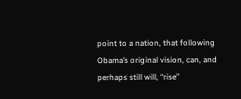point to a nation, that following Obama’s original vision, can, and perhaps still will, “rise”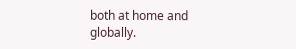both at home and globally.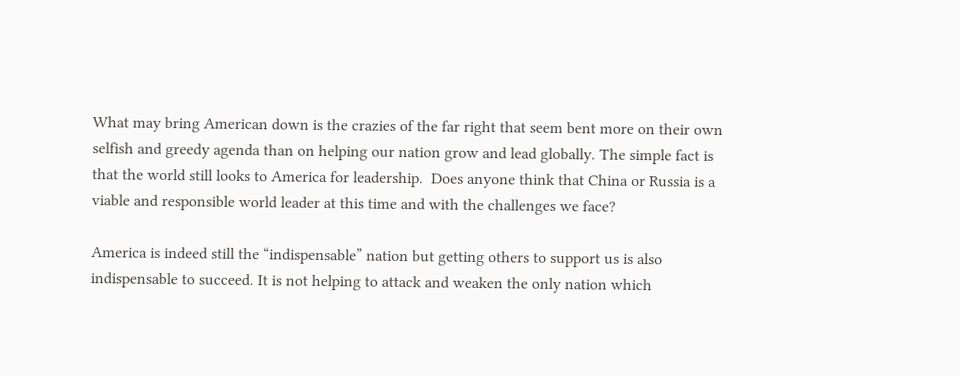What may bring American down is the crazies of the far right that seem bent more on their own selfish and greedy agenda than on helping our nation grow and lead globally. The simple fact is that the world still looks to America for leadership.  Does anyone think that China or Russia is a viable and responsible world leader at this time and with the challenges we face?

America is indeed still the “indispensable” nation but getting others to support us is also indispensable to succeed. It is not helping to attack and weaken the only nation which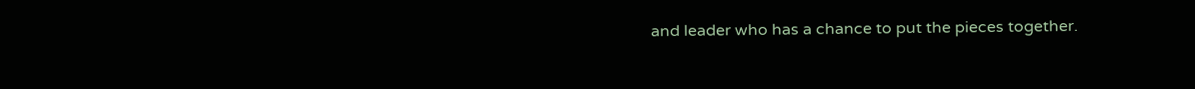and leader who has a chance to put the pieces together.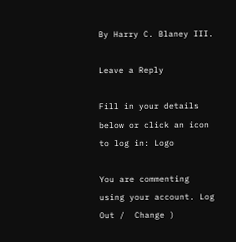By Harry C. Blaney III.

Leave a Reply

Fill in your details below or click an icon to log in: Logo

You are commenting using your account. Log Out /  Change )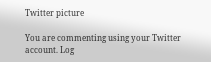Twitter picture

You are commenting using your Twitter account. Log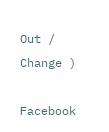Out /  Change )

Facebook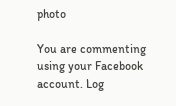photo

You are commenting using your Facebook account. Log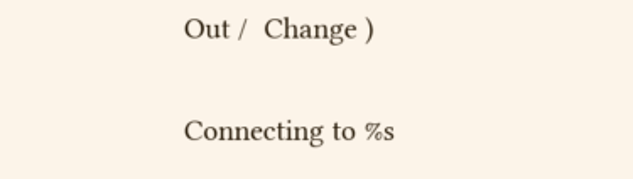Out /  Change )

Connecting to %s